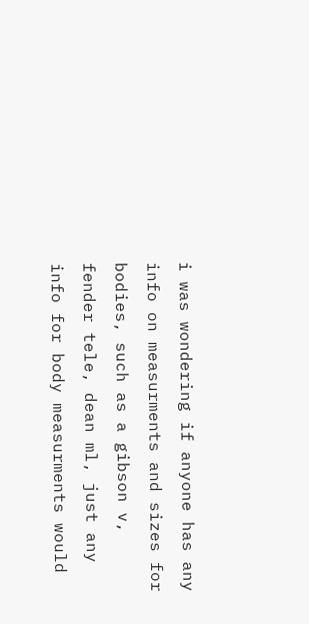i was wondering if anyone has any info on measurments and sizes for bodies, such as a gibson v, fender tele, dean ml, just any info for body measurments would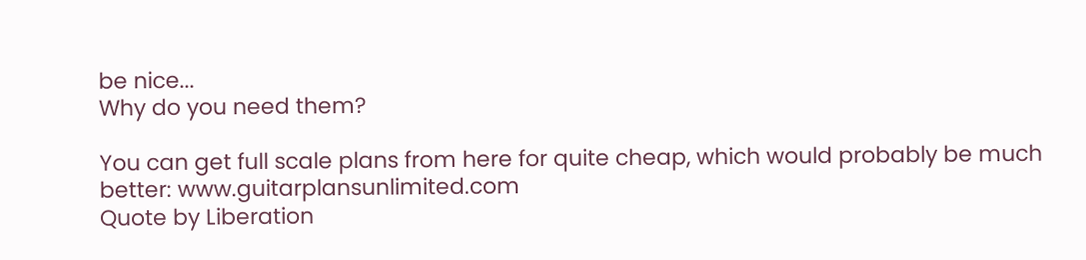be nice...
Why do you need them?

You can get full scale plans from here for quite cheap, which would probably be much better: www.guitarplansunlimited.com
Quote by Liberation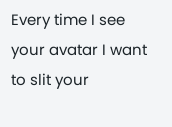Every time I see your avatar I want to slit your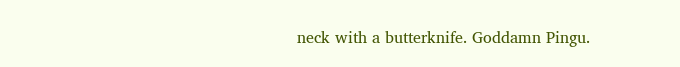neck with a butterknife. Goddamn Pingu.